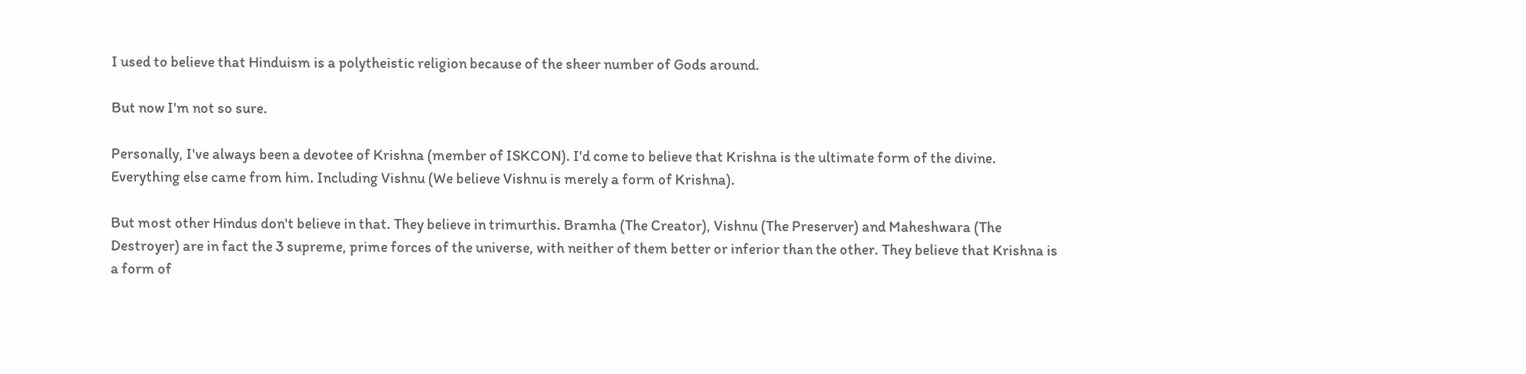I used to believe that Hinduism is a polytheistic religion because of the sheer number of Gods around.

But now I'm not so sure.

Personally, I've always been a devotee of Krishna (member of ISKCON). I'd come to believe that Krishna is the ultimate form of the divine. Everything else came from him. Including Vishnu (We believe Vishnu is merely a form of Krishna).

But most other Hindus don't believe in that. They believe in trimurthis. Bramha (The Creator), Vishnu (The Preserver) and Maheshwara (The Destroyer) are in fact the 3 supreme, prime forces of the universe, with neither of them better or inferior than the other. They believe that Krishna is a form of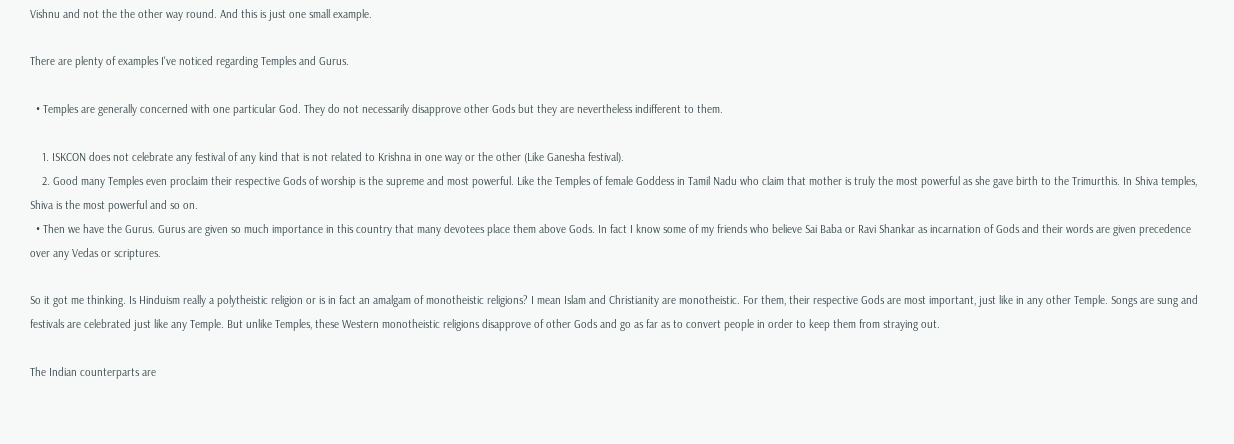Vishnu and not the the other way round. And this is just one small example.

There are plenty of examples I've noticed regarding Temples and Gurus.

  • Temples are generally concerned with one particular God. They do not necessarily disapprove other Gods but they are nevertheless indifferent to them.

    1. ISKCON does not celebrate any festival of any kind that is not related to Krishna in one way or the other (Like Ganesha festival).
    2. Good many Temples even proclaim their respective Gods of worship is the supreme and most powerful. Like the Temples of female Goddess in Tamil Nadu who claim that mother is truly the most powerful as she gave birth to the Trimurthis. In Shiva temples, Shiva is the most powerful and so on.
  • Then we have the Gurus. Gurus are given so much importance in this country that many devotees place them above Gods. In fact I know some of my friends who believe Sai Baba or Ravi Shankar as incarnation of Gods and their words are given precedence over any Vedas or scriptures.

So it got me thinking. Is Hinduism really a polytheistic religion or is in fact an amalgam of monotheistic religions? I mean Islam and Christianity are monotheistic. For them, their respective Gods are most important, just like in any other Temple. Songs are sung and festivals are celebrated just like any Temple. But unlike Temples, these Western monotheistic religions disapprove of other Gods and go as far as to convert people in order to keep them from straying out.

The Indian counterparts are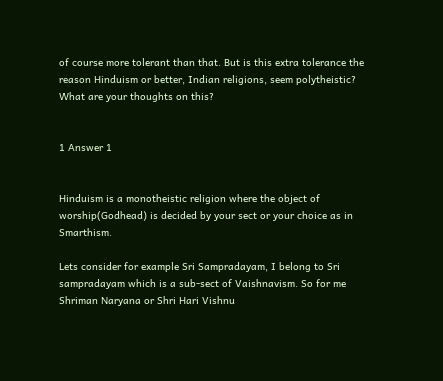of course more tolerant than that. But is this extra tolerance the reason Hinduism or better, Indian religions, seem polytheistic? What are your thoughts on this?


1 Answer 1


Hinduism is a monotheistic religion where the object of worship(Godhead) is decided by your sect or your choice as in Smarthism.

Lets consider for example Sri Sampradayam, I belong to Sri sampradayam which is a sub-sect of Vaishnavism. So for me Shriman Naryana or Shri Hari Vishnu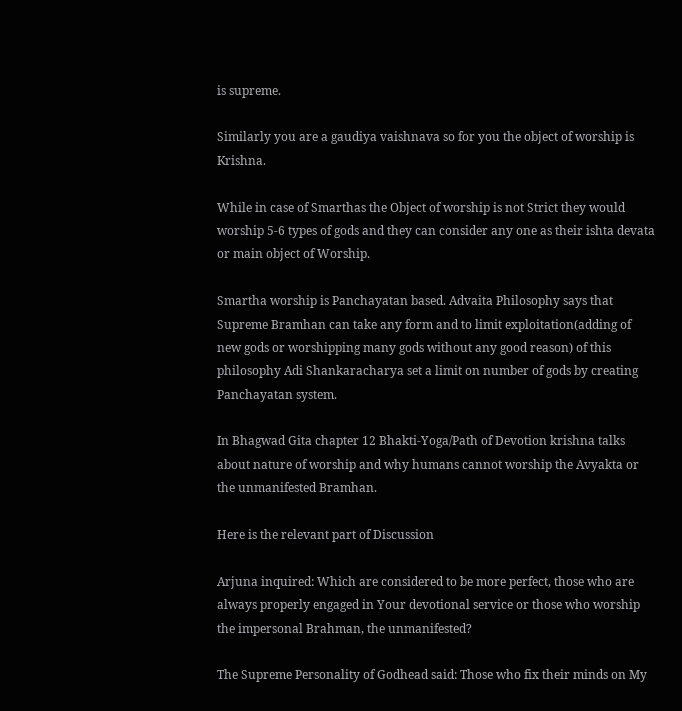is supreme.

Similarly you are a gaudiya vaishnava so for you the object of worship is Krishna.

While in case of Smarthas the Object of worship is not Strict they would worship 5-6 types of gods and they can consider any one as their ishta devata or main object of Worship.

Smartha worship is Panchayatan based. Advaita Philosophy says that Supreme Bramhan can take any form and to limit exploitation(adding of new gods or worshipping many gods without any good reason) of this philosophy Adi Shankaracharya set a limit on number of gods by creating Panchayatan system.

In Bhagwad Gita chapter 12 Bhakti-Yoga/Path of Devotion krishna talks about nature of worship and why humans cannot worship the Avyakta or the unmanifested Bramhan.

Here is the relevant part of Discussion

Arjuna inquired: Which are considered to be more perfect, those who are always properly engaged in Your devotional service or those who worship the impersonal Brahman, the unmanifested?

The Supreme Personality of Godhead said: Those who fix their minds on My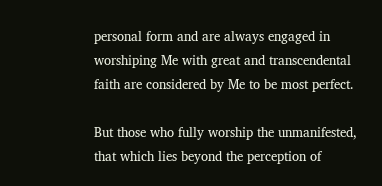personal form and are always engaged in worshiping Me with great and transcendental faith are considered by Me to be most perfect.

But those who fully worship the unmanifested, that which lies beyond the perception of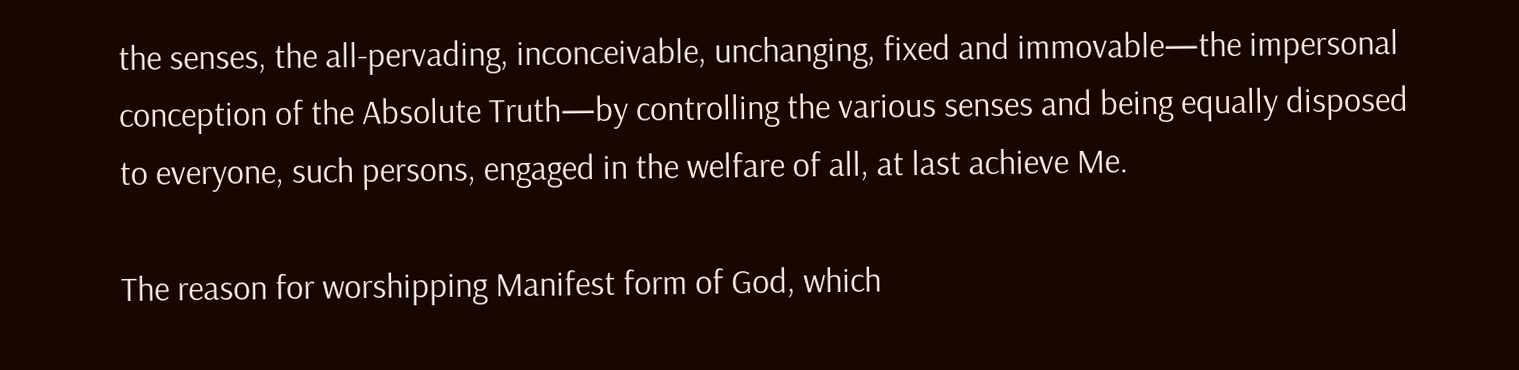the senses, the all-pervading, inconceivable, unchanging, fixed and immovable—the impersonal conception of the Absolute Truth—by controlling the various senses and being equally disposed to everyone, such persons, engaged in the welfare of all, at last achieve Me.

The reason for worshipping Manifest form of God, which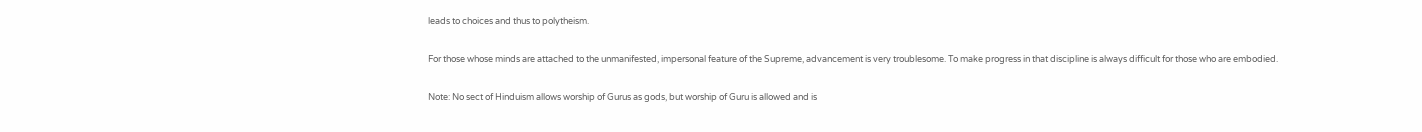leads to choices and thus to polytheism.

For those whose minds are attached to the unmanifested, impersonal feature of the Supreme, advancement is very troublesome. To make progress in that discipline is always difficult for those who are embodied.

Note: No sect of Hinduism allows worship of Gurus as gods, but worship of Guru is allowed and is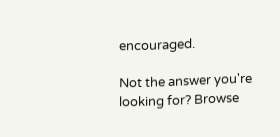encouraged.

Not the answer you're looking for? Browse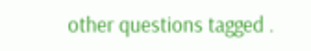other questions tagged .